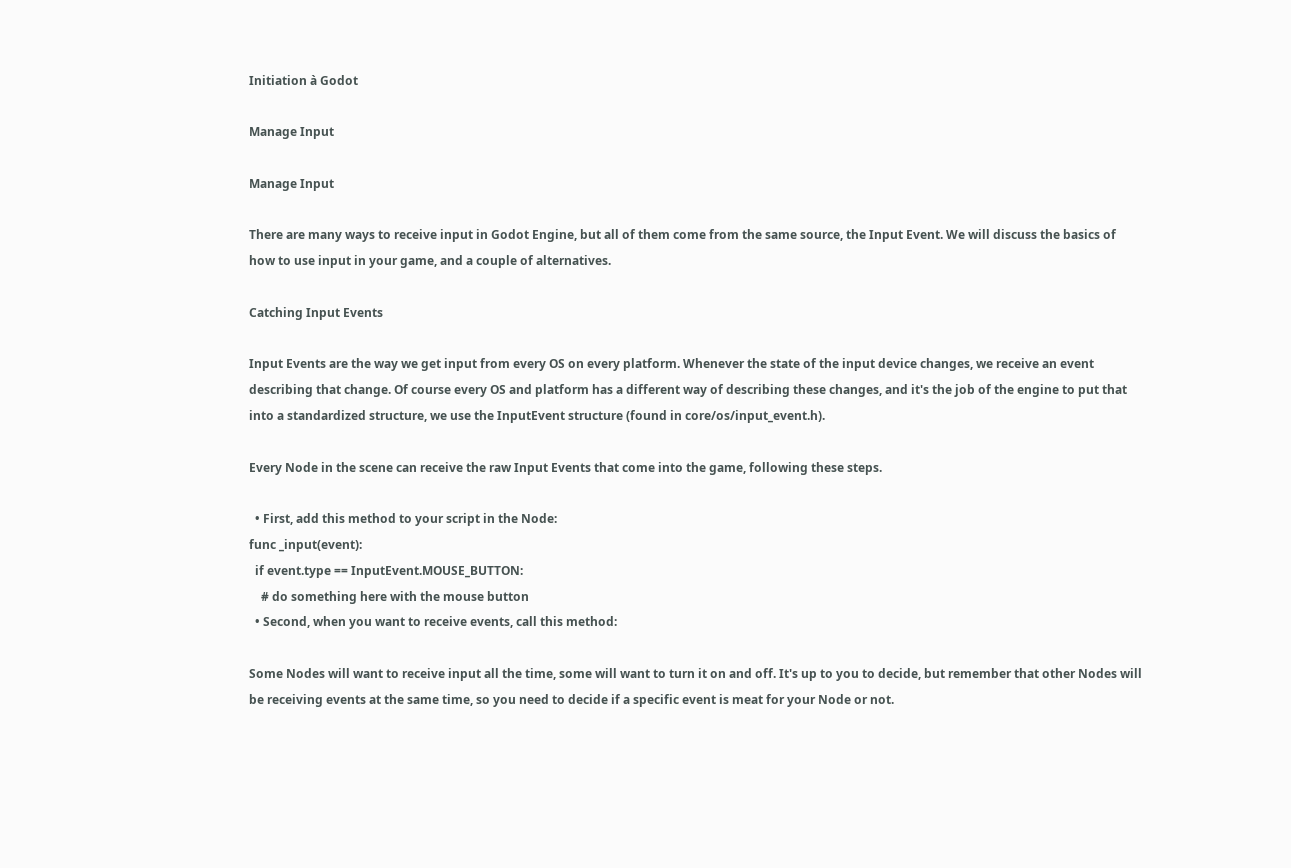Initiation à Godot

Manage Input

Manage Input

There are many ways to receive input in Godot Engine, but all of them come from the same source, the Input Event. We will discuss the basics of how to use input in your game, and a couple of alternatives.

Catching Input Events

Input Events are the way we get input from every OS on every platform. Whenever the state of the input device changes, we receive an event describing that change. Of course every OS and platform has a different way of describing these changes, and it's the job of the engine to put that into a standardized structure, we use the InputEvent structure (found in core/os/input_event.h).

Every Node in the scene can receive the raw Input Events that come into the game, following these steps.

  • First, add this method to your script in the Node:
func _input(event):
  if event.type == InputEvent.MOUSE_BUTTON:
    # do something here with the mouse button
  • Second, when you want to receive events, call this method:

Some Nodes will want to receive input all the time, some will want to turn it on and off. It's up to you to decide, but remember that other Nodes will be receiving events at the same time, so you need to decide if a specific event is meat for your Node or not.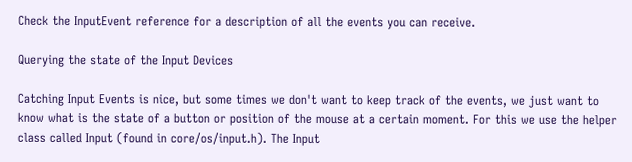Check the InputEvent reference for a description of all the events you can receive.

Querying the state of the Input Devices

Catching Input Events is nice, but some times we don't want to keep track of the events, we just want to know what is the state of a button or position of the mouse at a certain moment. For this we use the helper class called Input (found in core/os/input.h). The Input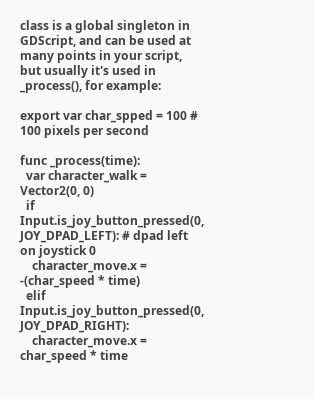class is a global singleton in GDScript, and can be used at many points in your script, but usually it's used in _process(), for example:

export var char_spped = 100 # 100 pixels per second

func _process(time):
  var character_walk = Vector2(0, 0)
  if Input.is_joy_button_pressed(0, JOY_DPAD_LEFT): # dpad left on joystick 0
    character_move.x = -(char_speed * time)
  elif Input.is_joy_button_pressed(0, JOY_DPAD_RIGHT):
    character_move.x = char_speed * time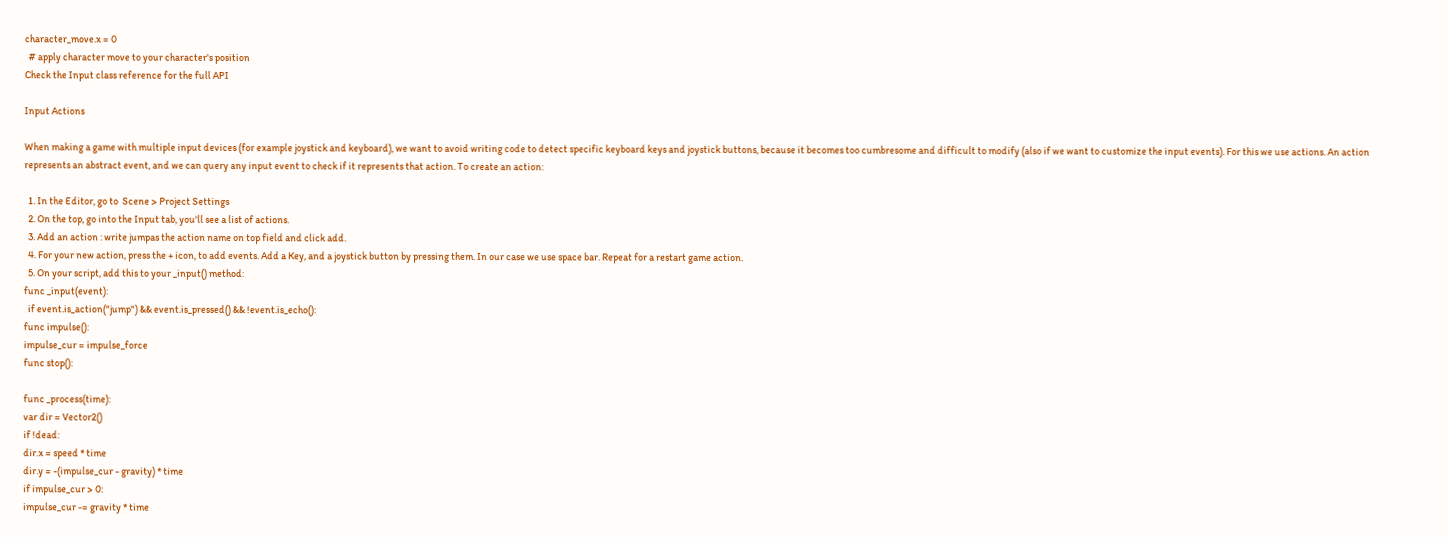character_move.x = 0
  # apply character move to your character's position
Check the Input class reference for the full API

Input Actions

When making a game with multiple input devices (for example joystick and keyboard), we want to avoid writing code to detect specific keyboard keys and joystick buttons, because it becomes too cumbresome and difficult to modify (also if we want to customize the input events). For this we use actions. An action represents an abstract event, and we can query any input event to check if it represents that action. To create an action:

  1. In the Editor, go to  Scene > Project Settings
  2. On the top, go into the Input tab, you'll see a list of actions.
  3. Add an action : write jumpas the action name on top field and click add.
  4. For your new action, press the + icon, to add events. Add a Key, and a joystick button by pressing them. In our case we use space bar. Repeat for a restart game action.
  5. On your script, add this to your _input() method:
func _input(event):
  if event.is_action("jump") && event.is_pressed() && !event.is_echo():
func impulse():
impulse_cur = impulse_force
func stop():

func _process(time):
var dir = Vector2()
if !dead:
dir.x = speed * time
dir.y = -(impulse_cur - gravity) * time
if impulse_cur > 0:
impulse_cur -= gravity * time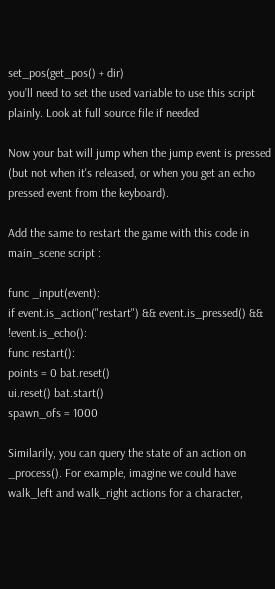set_pos(get_pos() + dir)
you’ll need to set the used variable to use this script plainly. Look at full source file if needed

Now your bat will jump when the jump event is pressed (but not when it's released, or when you get an echo pressed event from the keyboard).

Add the same to restart the game with this code in main_scene script :

func _input(event):
if event.is_action("restart") && event.is_pressed() && !event.is_echo():
func restart():
points = 0 bat.reset()
ui.reset() bat.start()
spawn_ofs = 1000

Similarily, you can query the state of an action on _process(). For example, imagine we could have walk_left and walk_right actions for a character,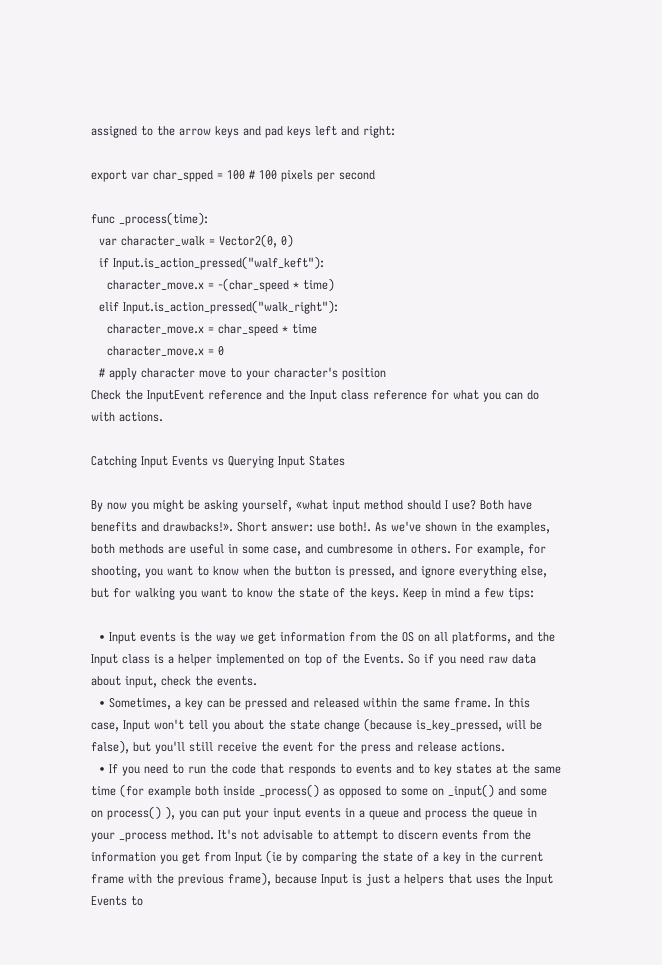assigned to the arrow keys and pad keys left and right:

export var char_spped = 100 # 100 pixels per second

func _process(time):
  var character_walk = Vector2(0, 0)
  if Input.is_action_pressed("walf_keft"):
    character_move.x = -(char_speed * time)
  elif Input.is_action_pressed("walk_right"):
    character_move.x = char_speed * time
    character_move.x = 0
  # apply character move to your character's position
Check the InputEvent reference and the Input class reference for what you can do with actions.

Catching Input Events vs Querying Input States

By now you might be asking yourself, «what input method should I use? Both have benefits and drawbacks!». Short answer: use both!. As we've shown in the examples, both methods are useful in some case, and cumbresome in others. For example, for shooting, you want to know when the button is pressed, and ignore everything else, but for walking you want to know the state of the keys. Keep in mind a few tips:

  • Input events is the way we get information from the OS on all platforms, and the Input class is a helper implemented on top of the Events. So if you need raw data about input, check the events.
  • Sometimes, a key can be pressed and released within the same frame. In this case, Input won't tell you about the state change (because is_key_pressed, will be false), but you'll still receive the event for the press and release actions.
  • If you need to run the code that responds to events and to key states at the same time (for example both inside _process() as opposed to some on _input() and some on process() ), you can put your input events in a queue and process the queue in your _process method. It's not advisable to attempt to discern events from the information you get from Input (ie by comparing the state of a key in the current frame with the previous frame), because Input is just a helpers that uses the Input Events to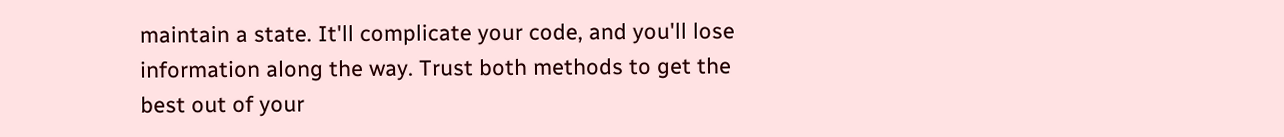maintain a state. It'll complicate your code, and you'll lose information along the way. Trust both methods to get the best out of your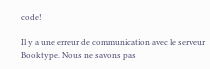code!

Il y a une erreur de communication avec le serveur Booktype. Nous ne savons pas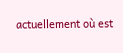actuellement où est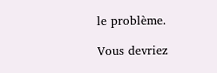le problème.

Vous devriez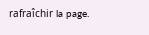rafraîchir la page.